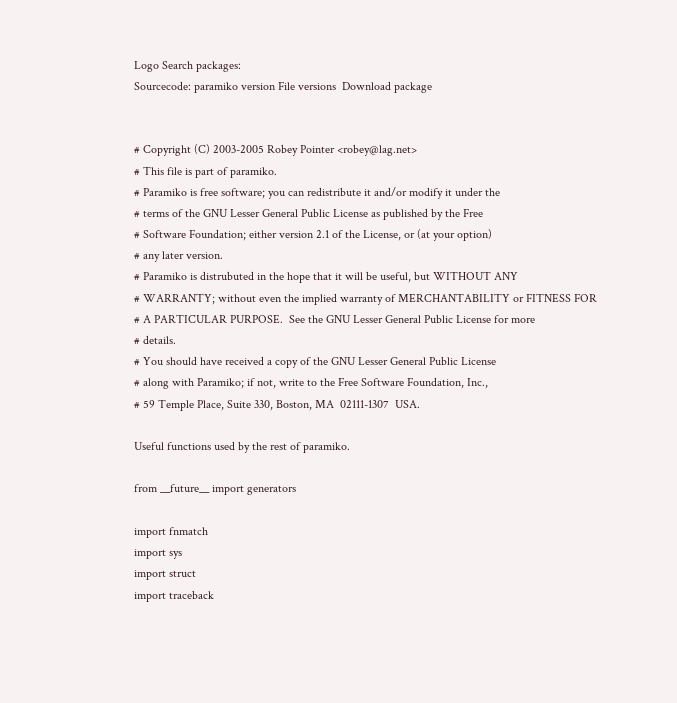Logo Search packages:
Sourcecode: paramiko version File versions  Download package


# Copyright (C) 2003-2005 Robey Pointer <robey@lag.net>
# This file is part of paramiko.
# Paramiko is free software; you can redistribute it and/or modify it under the
# terms of the GNU Lesser General Public License as published by the Free
# Software Foundation; either version 2.1 of the License, or (at your option)
# any later version.
# Paramiko is distrubuted in the hope that it will be useful, but WITHOUT ANY
# WARRANTY; without even the implied warranty of MERCHANTABILITY or FITNESS FOR
# A PARTICULAR PURPOSE.  See the GNU Lesser General Public License for more
# details.
# You should have received a copy of the GNU Lesser General Public License
# along with Paramiko; if not, write to the Free Software Foundation, Inc.,
# 59 Temple Place, Suite 330, Boston, MA  02111-1307  USA.

Useful functions used by the rest of paramiko.

from __future__ import generators

import fnmatch
import sys
import struct
import traceback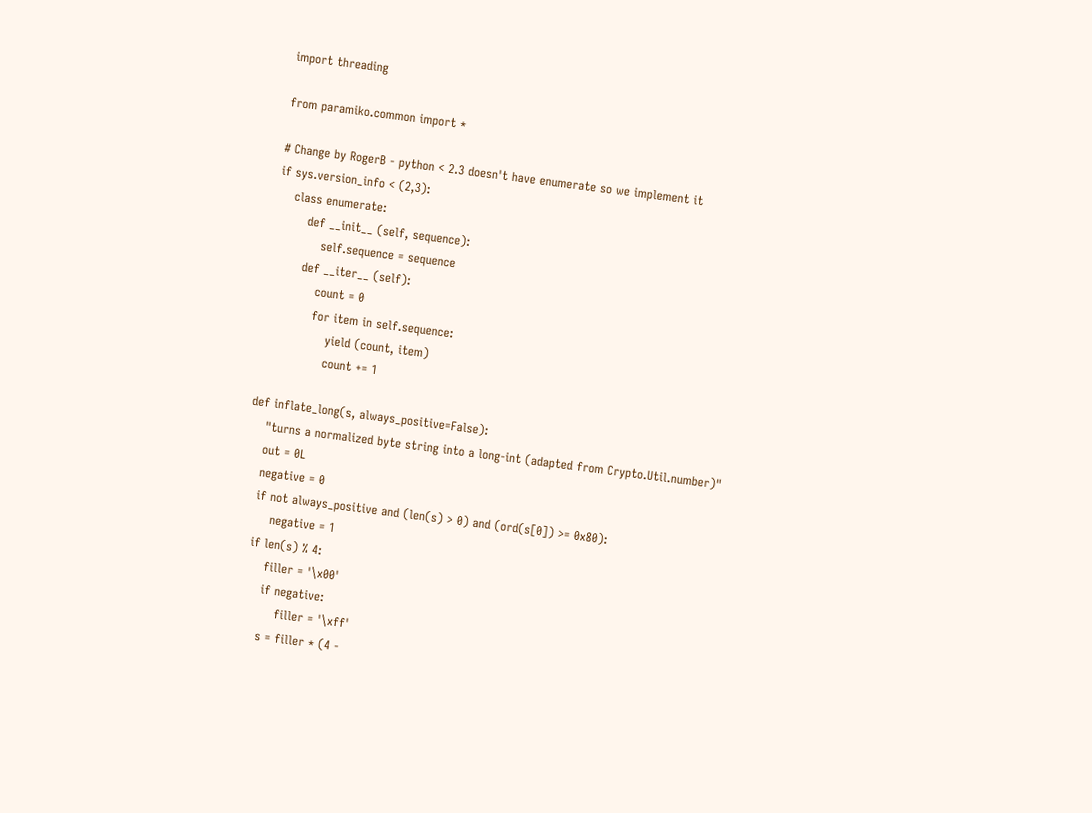import threading

from paramiko.common import *

# Change by RogerB - python < 2.3 doesn't have enumerate so we implement it
if sys.version_info < (2,3):
    class enumerate:
        def __init__ (self, sequence):
            self.sequence = sequence
        def __iter__ (self):
            count = 0
            for item in self.sequence:
                yield (count, item)
                count += 1

def inflate_long(s, always_positive=False):
    "turns a normalized byte string into a long-int (adapted from Crypto.Util.number)"
    out = 0L
    negative = 0
    if not always_positive and (len(s) > 0) and (ord(s[0]) >= 0x80):
        negative = 1
    if len(s) % 4:
        filler = '\x00'
        if negative:
            filler = '\xff'
        s = filler * (4 -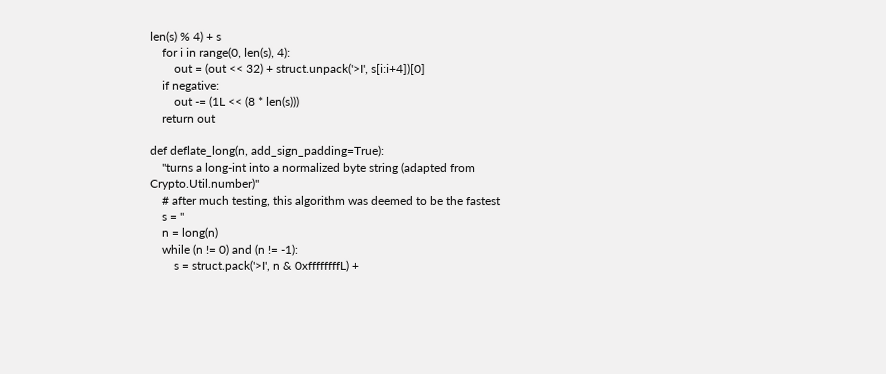len(s) % 4) + s
    for i in range(0, len(s), 4):
        out = (out << 32) + struct.unpack('>I', s[i:i+4])[0]
    if negative:
        out -= (1L << (8 * len(s)))
    return out

def deflate_long(n, add_sign_padding=True):
    "turns a long-int into a normalized byte string (adapted from Crypto.Util.number)"
    # after much testing, this algorithm was deemed to be the fastest
    s = ''
    n = long(n)
    while (n != 0) and (n != -1):
        s = struct.pack('>I', n & 0xffffffffL) +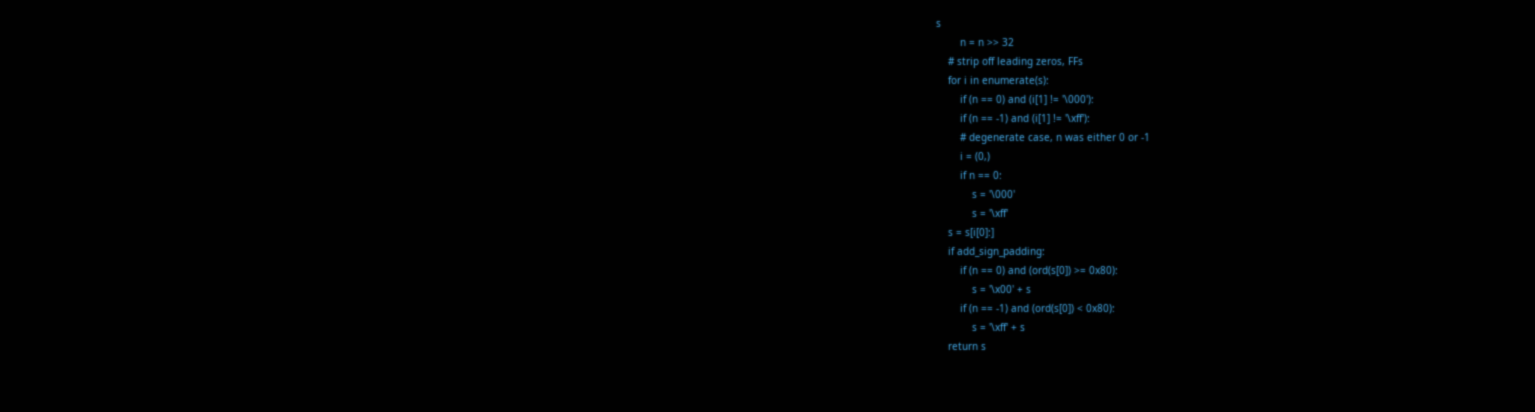s
        n = n >> 32
    # strip off leading zeros, FFs
    for i in enumerate(s):
        if (n == 0) and (i[1] != '\000'):
        if (n == -1) and (i[1] != '\xff'):
        # degenerate case, n was either 0 or -1
        i = (0,)
        if n == 0:
            s = '\000'
            s = '\xff'
    s = s[i[0]:]
    if add_sign_padding:
        if (n == 0) and (ord(s[0]) >= 0x80):
            s = '\x00' + s
        if (n == -1) and (ord(s[0]) < 0x80):
            s = '\xff' + s
    return s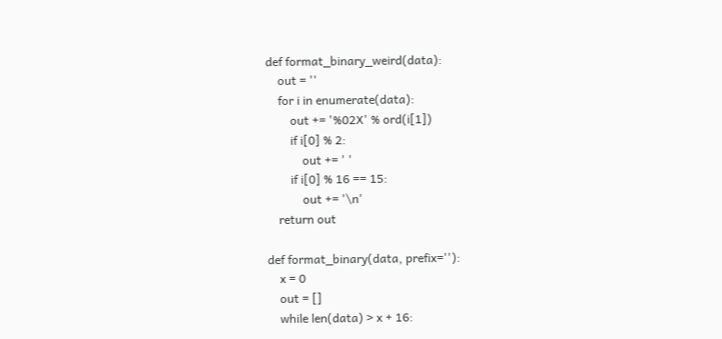def format_binary_weird(data):
    out = ''
    for i in enumerate(data):
        out += '%02X' % ord(i[1])
        if i[0] % 2:
            out += ' '
        if i[0] % 16 == 15:
            out += '\n'
    return out

def format_binary(data, prefix=''):
    x = 0
    out = []
    while len(data) > x + 16: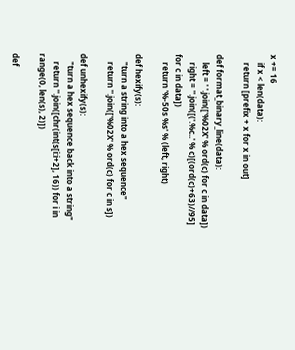x += 16
    if x < len(data):
    return [prefix + x for x in out]

def format_binary_line(data):
    left = ' '.join(['%02X' % ord(c) for c in data])
    right = ''.join([('.%c..' % c)[(ord(c)+63)//95] for c in data])
    return '%-50s %s' % (left, right)

def hexify(s):
    "turn a string into a hex sequence"
    return ''.join(['%02X' % ord(c) for c in s])

def unhexify(s):
    "turn a hex sequence back into a string"
    return ''.join([chr(int(s[i:i+2], 16)) for i in range(0, len(s), 2)])

def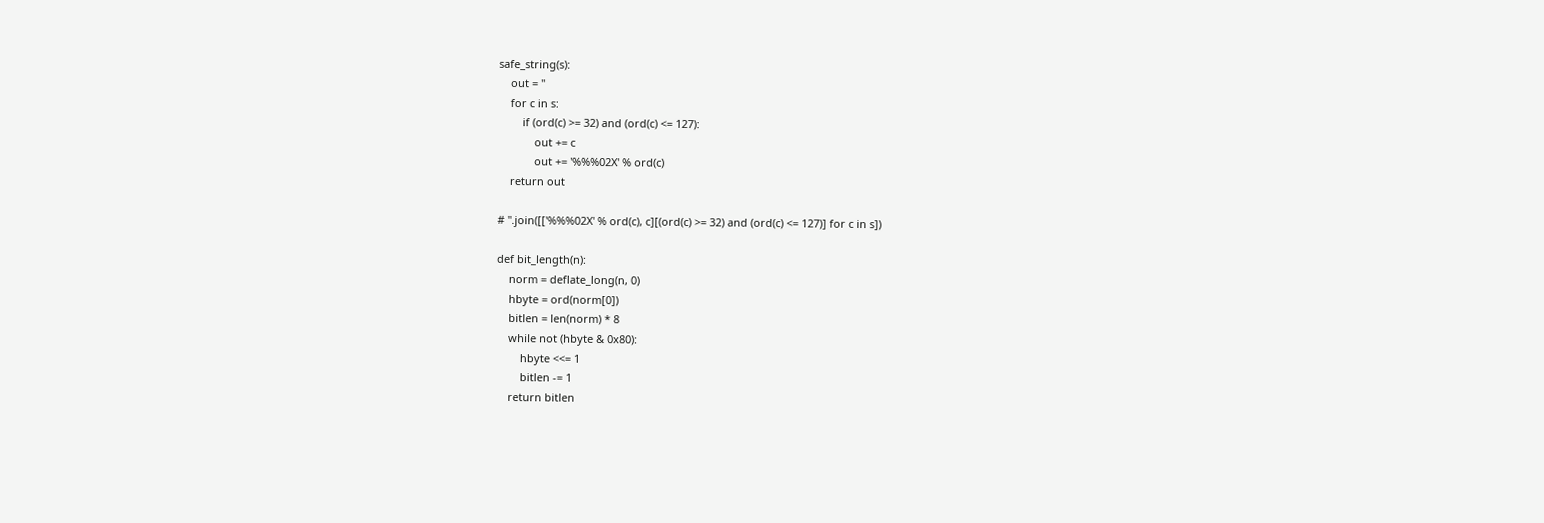safe_string(s):
    out = ''
    for c in s:
        if (ord(c) >= 32) and (ord(c) <= 127):
            out += c
            out += '%%%02X' % ord(c)
    return out

# ''.join([['%%%02X' % ord(c), c][(ord(c) >= 32) and (ord(c) <= 127)] for c in s])

def bit_length(n):
    norm = deflate_long(n, 0)
    hbyte = ord(norm[0])
    bitlen = len(norm) * 8
    while not (hbyte & 0x80):
        hbyte <<= 1
        bitlen -= 1
    return bitlen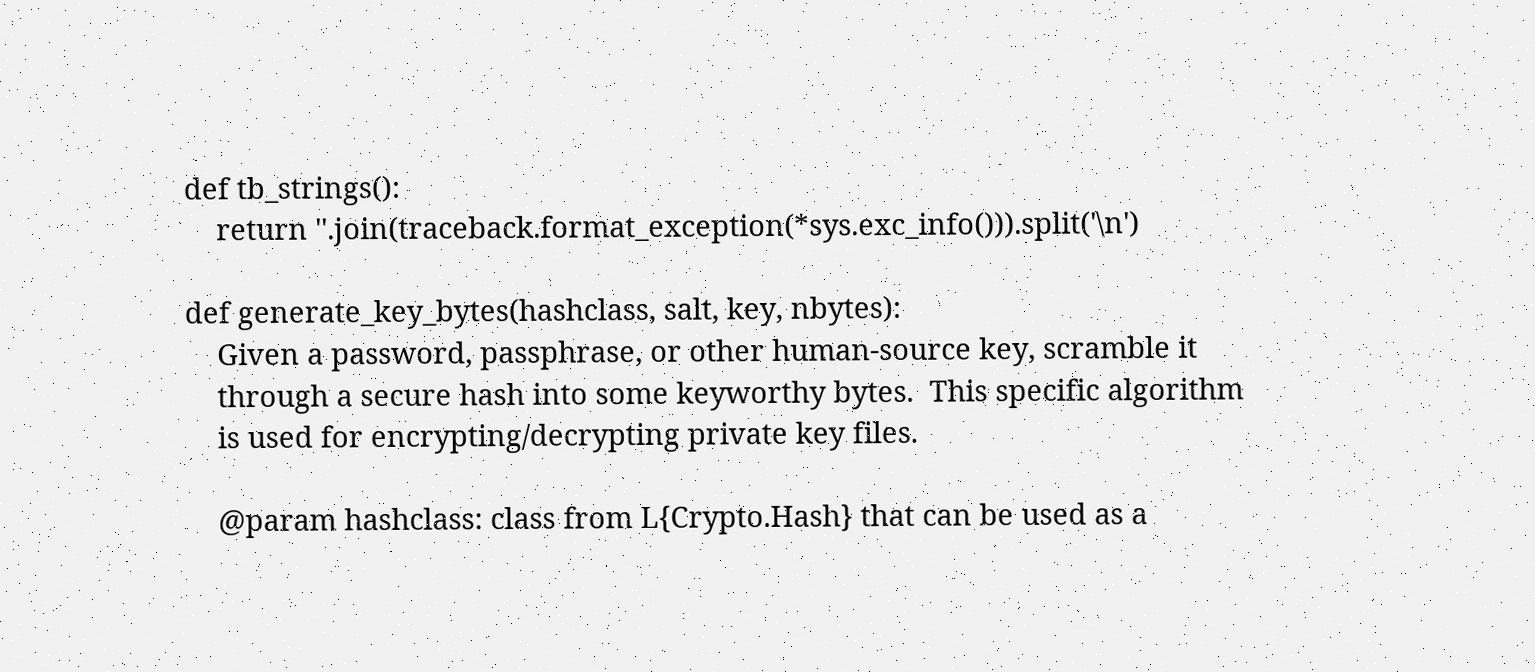def tb_strings():
    return ''.join(traceback.format_exception(*sys.exc_info())).split('\n')

def generate_key_bytes(hashclass, salt, key, nbytes):
    Given a password, passphrase, or other human-source key, scramble it
    through a secure hash into some keyworthy bytes.  This specific algorithm
    is used for encrypting/decrypting private key files.

    @param hashclass: class from L{Crypto.Hash} that can be used as a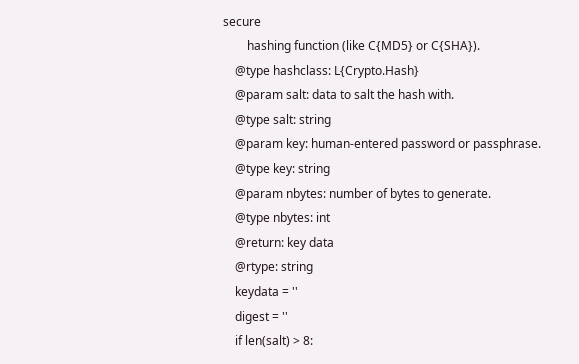secure
        hashing function (like C{MD5} or C{SHA}).
    @type hashclass: L{Crypto.Hash}
    @param salt: data to salt the hash with.
    @type salt: string
    @param key: human-entered password or passphrase.
    @type key: string
    @param nbytes: number of bytes to generate.
    @type nbytes: int
    @return: key data
    @rtype: string
    keydata = ''
    digest = ''
    if len(salt) > 8: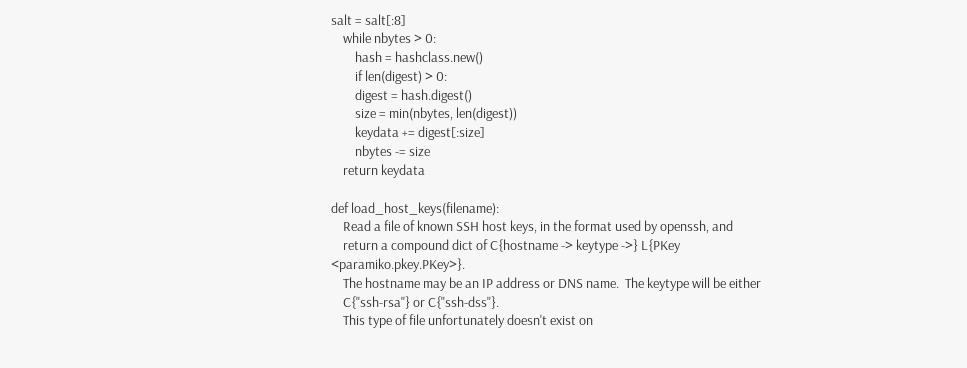salt = salt[:8]
    while nbytes > 0:
        hash = hashclass.new()
        if len(digest) > 0:
        digest = hash.digest()
        size = min(nbytes, len(digest))
        keydata += digest[:size]
        nbytes -= size
    return keydata

def load_host_keys(filename):
    Read a file of known SSH host keys, in the format used by openssh, and
    return a compound dict of C{hostname -> keytype ->} L{PKey <paramiko.pkey.PKey>}.
    The hostname may be an IP address or DNS name.  The keytype will be either
    C{"ssh-rsa"} or C{"ssh-dss"}.
    This type of file unfortunately doesn't exist on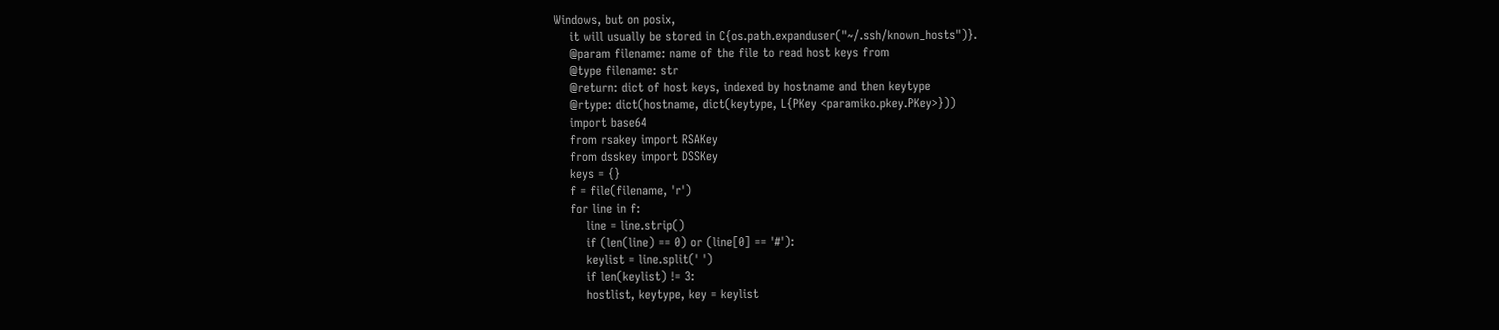Windows, but on posix,
    it will usually be stored in C{os.path.expanduser("~/.ssh/known_hosts")}.
    @param filename: name of the file to read host keys from
    @type filename: str
    @return: dict of host keys, indexed by hostname and then keytype
    @rtype: dict(hostname, dict(keytype, L{PKey <paramiko.pkey.PKey>}))
    import base64
    from rsakey import RSAKey
    from dsskey import DSSKey
    keys = {}
    f = file(filename, 'r')
    for line in f:
        line = line.strip()
        if (len(line) == 0) or (line[0] == '#'):
        keylist = line.split(' ')
        if len(keylist) != 3:
        hostlist, keytype, key = keylist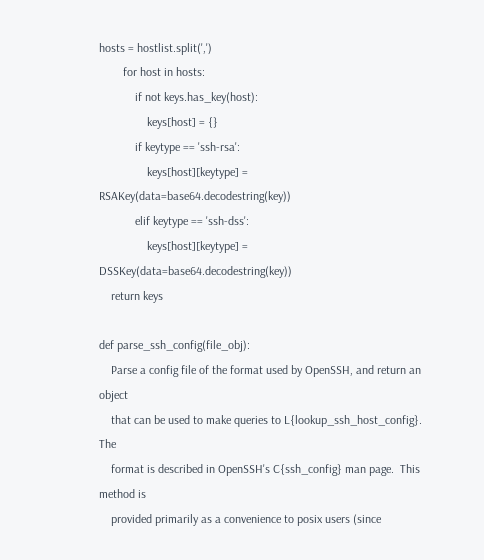hosts = hostlist.split(',')
        for host in hosts:
            if not keys.has_key(host):
                keys[host] = {}
            if keytype == 'ssh-rsa':
                keys[host][keytype] = RSAKey(data=base64.decodestring(key))
            elif keytype == 'ssh-dss':
                keys[host][keytype] = DSSKey(data=base64.decodestring(key))
    return keys

def parse_ssh_config(file_obj):
    Parse a config file of the format used by OpenSSH, and return an object
    that can be used to make queries to L{lookup_ssh_host_config}.  The
    format is described in OpenSSH's C{ssh_config} man page.  This method is
    provided primarily as a convenience to posix users (since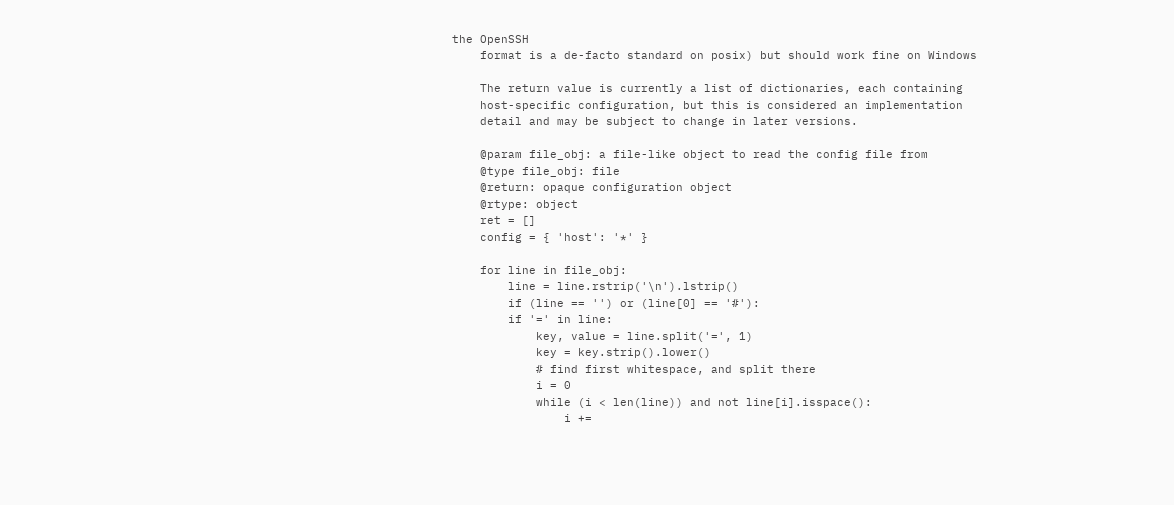the OpenSSH
    format is a de-facto standard on posix) but should work fine on Windows

    The return value is currently a list of dictionaries, each containing
    host-specific configuration, but this is considered an implementation
    detail and may be subject to change in later versions.

    @param file_obj: a file-like object to read the config file from
    @type file_obj: file
    @return: opaque configuration object
    @rtype: object
    ret = []
    config = { 'host': '*' }

    for line in file_obj:
        line = line.rstrip('\n').lstrip()
        if (line == '') or (line[0] == '#'):
        if '=' in line:
            key, value = line.split('=', 1)
            key = key.strip().lower()
            # find first whitespace, and split there
            i = 0
            while (i < len(line)) and not line[i].isspace():
                i +=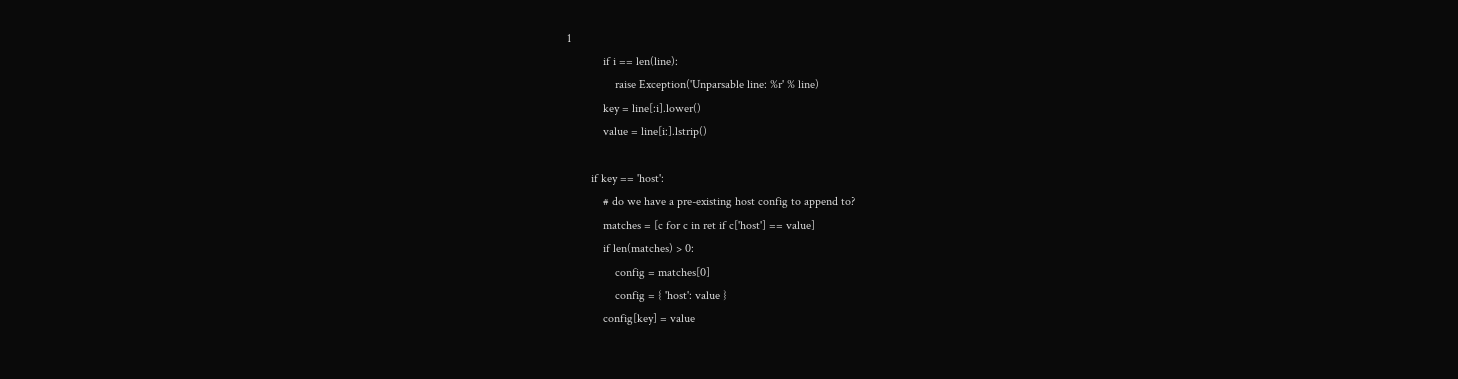1
            if i == len(line):
                raise Exception('Unparsable line: %r' % line)
            key = line[:i].lower()
            value = line[i:].lstrip()

        if key == 'host':
            # do we have a pre-existing host config to append to?
            matches = [c for c in ret if c['host'] == value]
            if len(matches) > 0:
                config = matches[0]
                config = { 'host': value }
            config[key] = value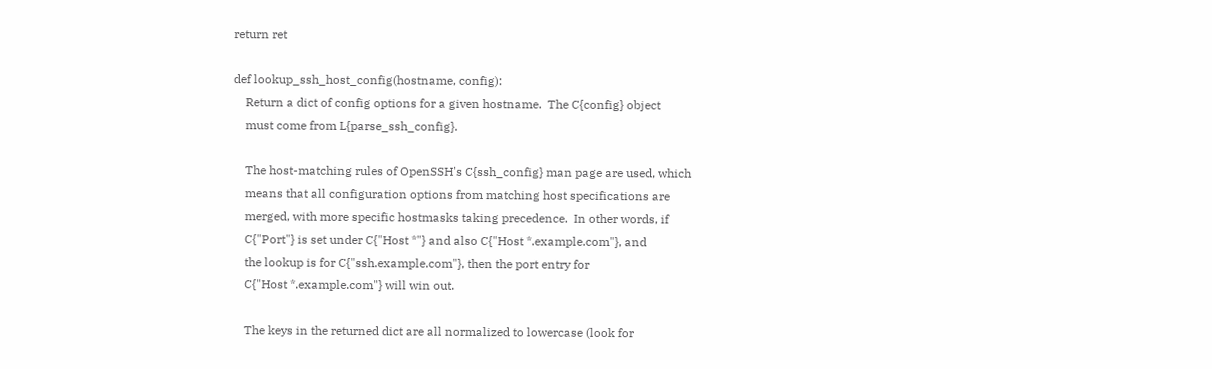return ret

def lookup_ssh_host_config(hostname, config):
    Return a dict of config options for a given hostname.  The C{config} object
    must come from L{parse_ssh_config}.

    The host-matching rules of OpenSSH's C{ssh_config} man page are used, which
    means that all configuration options from matching host specifications are
    merged, with more specific hostmasks taking precedence.  In other words, if
    C{"Port"} is set under C{"Host *"} and also C{"Host *.example.com"}, and
    the lookup is for C{"ssh.example.com"}, then the port entry for
    C{"Host *.example.com"} will win out.

    The keys in the returned dict are all normalized to lowercase (look for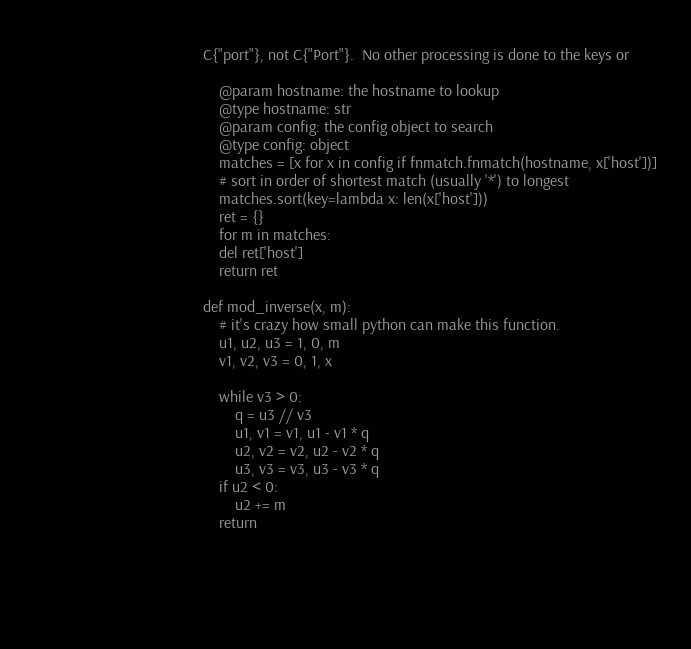C{"port"}, not C{"Port"}.  No other processing is done to the keys or

    @param hostname: the hostname to lookup
    @type hostname: str
    @param config: the config object to search
    @type config: object
    matches = [x for x in config if fnmatch.fnmatch(hostname, x['host'])]
    # sort in order of shortest match (usually '*') to longest
    matches.sort(key=lambda x: len(x['host']))
    ret = {}
    for m in matches:
    del ret['host']
    return ret

def mod_inverse(x, m):
    # it's crazy how small python can make this function.
    u1, u2, u3 = 1, 0, m
    v1, v2, v3 = 0, 1, x

    while v3 > 0:
        q = u3 // v3
        u1, v1 = v1, u1 - v1 * q
        u2, v2 = v2, u2 - v2 * q
        u3, v3 = v3, u3 - v3 * q
    if u2 < 0:
        u2 += m
    return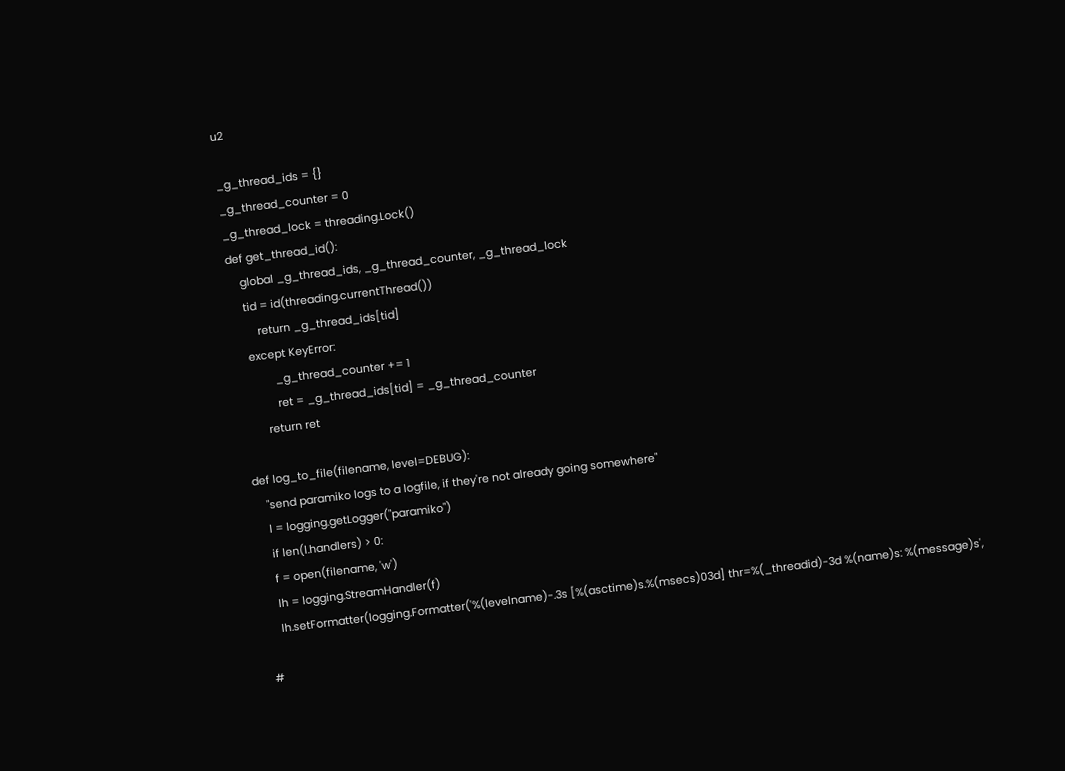u2

_g_thread_ids = {}
_g_thread_counter = 0
_g_thread_lock = threading.Lock()
def get_thread_id():
    global _g_thread_ids, _g_thread_counter, _g_thread_lock
    tid = id(threading.currentThread())
        return _g_thread_ids[tid]
    except KeyError:
            _g_thread_counter += 1
            ret = _g_thread_ids[tid] = _g_thread_counter
        return ret

def log_to_file(filename, level=DEBUG):
    "send paramiko logs to a logfile, if they're not already going somewhere"
    l = logging.getLogger("paramiko")
    if len(l.handlers) > 0:
    f = open(filename, 'w')
    lh = logging.StreamHandler(f)
    lh.setFormatter(logging.Formatter('%(levelname)-.3s [%(asctime)s.%(msecs)03d] thr=%(_threadid)-3d %(name)s: %(message)s',

#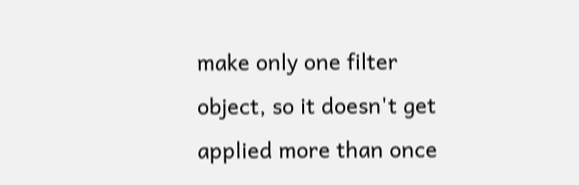make only one filter object, so it doesn't get applied more than once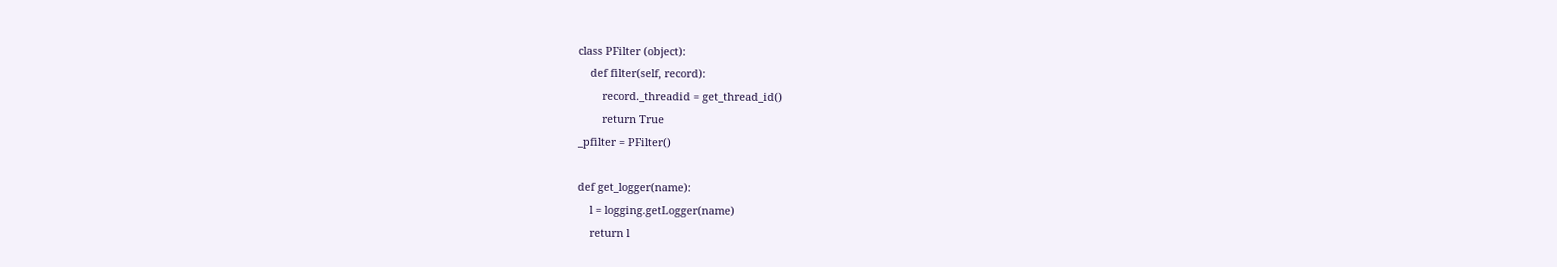class PFilter (object):
    def filter(self, record):
        record._threadid = get_thread_id()
        return True
_pfilter = PFilter()

def get_logger(name):
    l = logging.getLogger(name)
    return l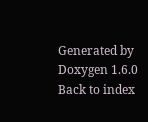Generated by  Doxygen 1.6.0   Back to index